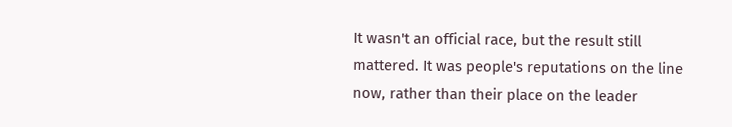It wasn't an official race, but the result still mattered. It was people's reputations on the line now, rather than their place on the leader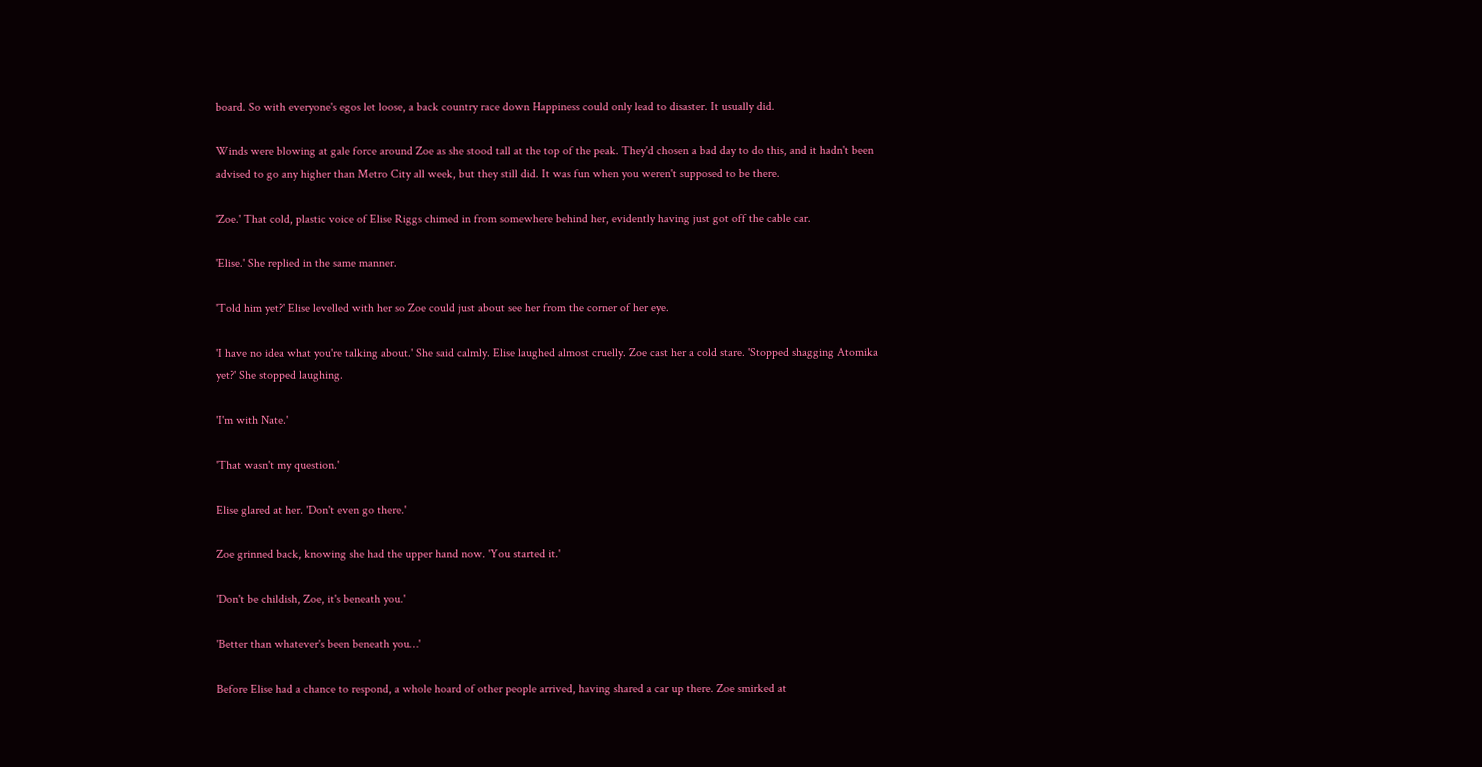board. So with everyone's egos let loose, a back country race down Happiness could only lead to disaster. It usually did.

Winds were blowing at gale force around Zoe as she stood tall at the top of the peak. They'd chosen a bad day to do this, and it hadn't been advised to go any higher than Metro City all week, but they still did. It was fun when you weren't supposed to be there.

'Zoe.' That cold, plastic voice of Elise Riggs chimed in from somewhere behind her, evidently having just got off the cable car.

'Elise.' She replied in the same manner.

'Told him yet?' Elise levelled with her so Zoe could just about see her from the corner of her eye.

'I have no idea what you're talking about.' She said calmly. Elise laughed almost cruelly. Zoe cast her a cold stare. 'Stopped shagging Atomika yet?' She stopped laughing.

'I'm with Nate.'

'That wasn't my question.'

Elise glared at her. 'Don't even go there.'

Zoe grinned back, knowing she had the upper hand now. 'You started it.'

'Don't be childish, Zoe, it's beneath you.'

'Better than whatever's been beneath you…'

Before Elise had a chance to respond, a whole hoard of other people arrived, having shared a car up there. Zoe smirked at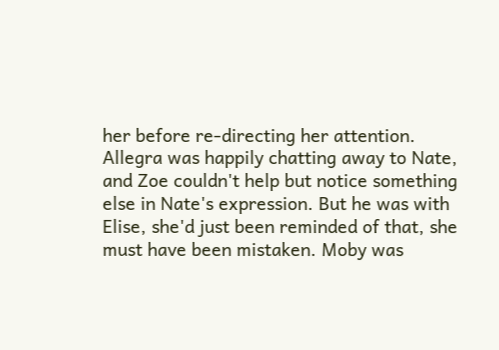her before re-directing her attention. Allegra was happily chatting away to Nate, and Zoe couldn't help but notice something else in Nate's expression. But he was with Elise, she'd just been reminded of that, she must have been mistaken. Moby was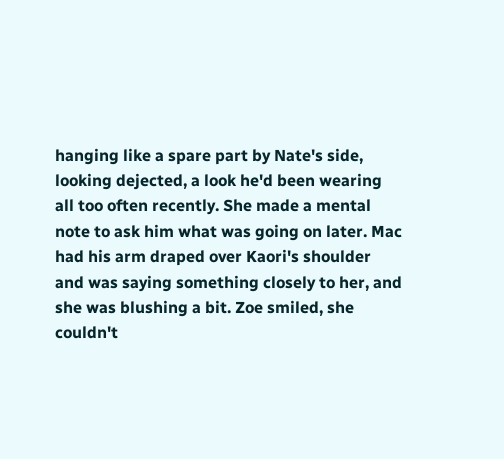hanging like a spare part by Nate's side, looking dejected, a look he'd been wearing all too often recently. She made a mental note to ask him what was going on later. Mac had his arm draped over Kaori's shoulder and was saying something closely to her, and she was blushing a bit. Zoe smiled, she couldn't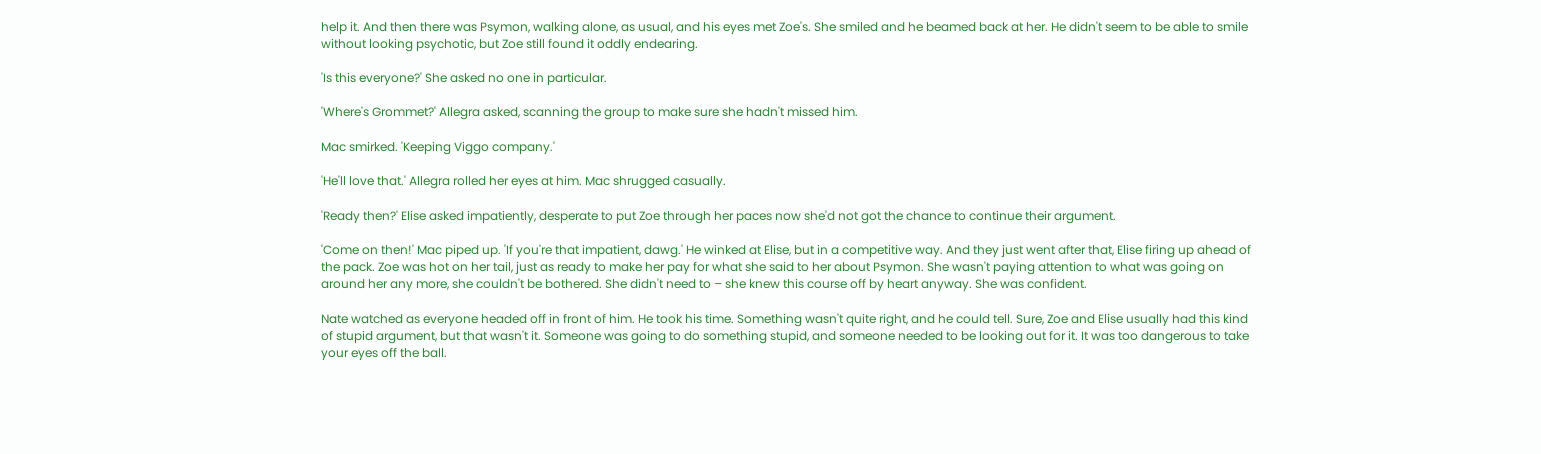help it. And then there was Psymon, walking alone, as usual, and his eyes met Zoe's. She smiled and he beamed back at her. He didn't seem to be able to smile without looking psychotic, but Zoe still found it oddly endearing.

'Is this everyone?' She asked no one in particular.

'Where's Grommet?' Allegra asked, scanning the group to make sure she hadn't missed him.

Mac smirked. 'Keeping Viggo company.'

'He'll love that.' Allegra rolled her eyes at him. Mac shrugged casually.

'Ready then?' Elise asked impatiently, desperate to put Zoe through her paces now she'd not got the chance to continue their argument.

'Come on then!' Mac piped up. 'If you're that impatient, dawg.' He winked at Elise, but in a competitive way. And they just went after that, Elise firing up ahead of the pack. Zoe was hot on her tail, just as ready to make her pay for what she said to her about Psymon. She wasn't paying attention to what was going on around her any more, she couldn't be bothered. She didn't need to – she knew this course off by heart anyway. She was confident.

Nate watched as everyone headed off in front of him. He took his time. Something wasn't quite right, and he could tell. Sure, Zoe and Elise usually had this kind of stupid argument, but that wasn't it. Someone was going to do something stupid, and someone needed to be looking out for it. It was too dangerous to take your eyes off the ball.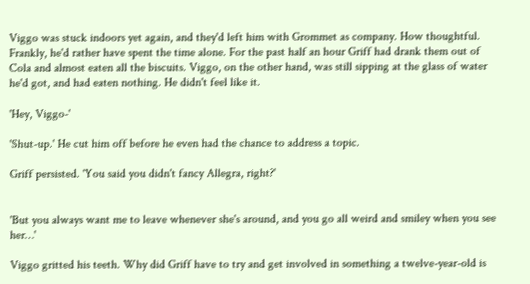Viggo was stuck indoors yet again, and they'd left him with Grommet as company. How thoughtful. Frankly, he'd rather have spent the time alone. For the past half an hour Griff had drank them out of Cola and almost eaten all the biscuits. Viggo, on the other hand, was still sipping at the glass of water he'd got, and had eaten nothing. He didn't feel like it.

'Hey, Viggo-'

'Shut-up.' He cut him off before he even had the chance to address a topic.

Griff persisted. 'You said you didn't fancy Allegra, right?'


'But you always want me to leave whenever she's around, and you go all weird and smiley when you see her…'

Viggo gritted his teeth. Why did Griff have to try and get involved in something a twelve-year-old is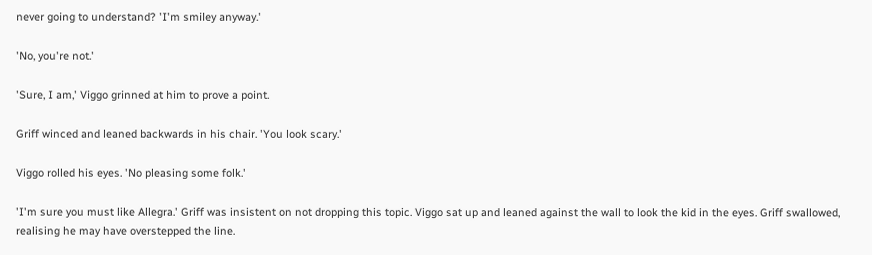never going to understand? 'I'm smiley anyway.'

'No, you're not.'

'Sure, I am,' Viggo grinned at him to prove a point.

Griff winced and leaned backwards in his chair. 'You look scary.'

Viggo rolled his eyes. 'No pleasing some folk.'

'I'm sure you must like Allegra.' Griff was insistent on not dropping this topic. Viggo sat up and leaned against the wall to look the kid in the eyes. Griff swallowed, realising he may have overstepped the line.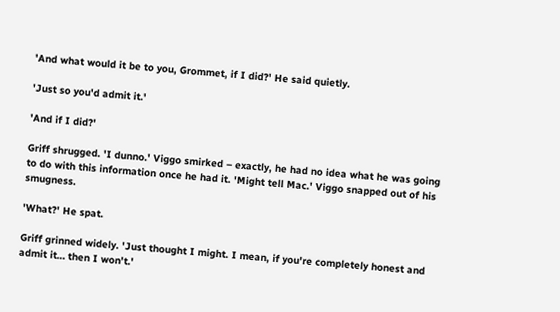'And what would it be to you, Grommet, if I did?' He said quietly.

'Just so you'd admit it.'

'And if I did?'

Griff shrugged. 'I dunno.' Viggo smirked – exactly, he had no idea what he was going to do with this information once he had it. 'Might tell Mac.' Viggo snapped out of his smugness.

'What?' He spat.

Griff grinned widely. 'Just thought I might. I mean, if you're completely honest and admit it… then I won't.'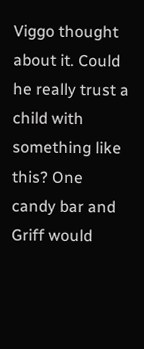Viggo thought about it. Could he really trust a child with something like this? One candy bar and Griff would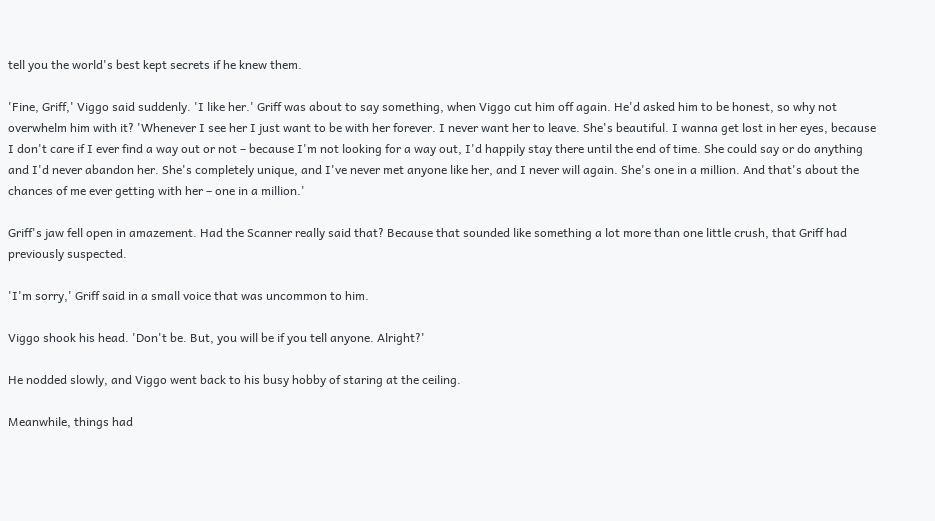tell you the world's best kept secrets if he knew them.

'Fine, Griff,' Viggo said suddenly. 'I like her.' Griff was about to say something, when Viggo cut him off again. He'd asked him to be honest, so why not overwhelm him with it? 'Whenever I see her I just want to be with her forever. I never want her to leave. She's beautiful. I wanna get lost in her eyes, because I don't care if I ever find a way out or not – because I'm not looking for a way out, I'd happily stay there until the end of time. She could say or do anything and I'd never abandon her. She's completely unique, and I've never met anyone like her, and I never will again. She's one in a million. And that's about the chances of me ever getting with her – one in a million.'

Griff's jaw fell open in amazement. Had the Scanner really said that? Because that sounded like something a lot more than one little crush, that Griff had previously suspected.

'I'm sorry,' Griff said in a small voice that was uncommon to him.

Viggo shook his head. 'Don't be. But, you will be if you tell anyone. Alright?'

He nodded slowly, and Viggo went back to his busy hobby of staring at the ceiling.

Meanwhile, things had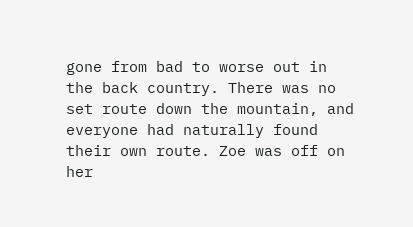gone from bad to worse out in the back country. There was no set route down the mountain, and everyone had naturally found their own route. Zoe was off on her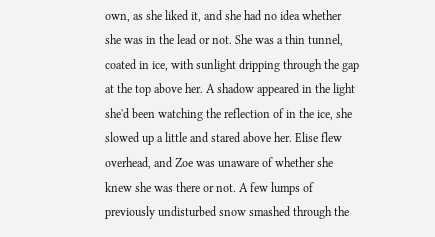own, as she liked it, and she had no idea whether she was in the lead or not. She was a thin tunnel, coated in ice, with sunlight dripping through the gap at the top above her. A shadow appeared in the light she'd been watching the reflection of in the ice, she slowed up a little and stared above her. Elise flew overhead, and Zoe was unaware of whether she knew she was there or not. A few lumps of previously undisturbed snow smashed through the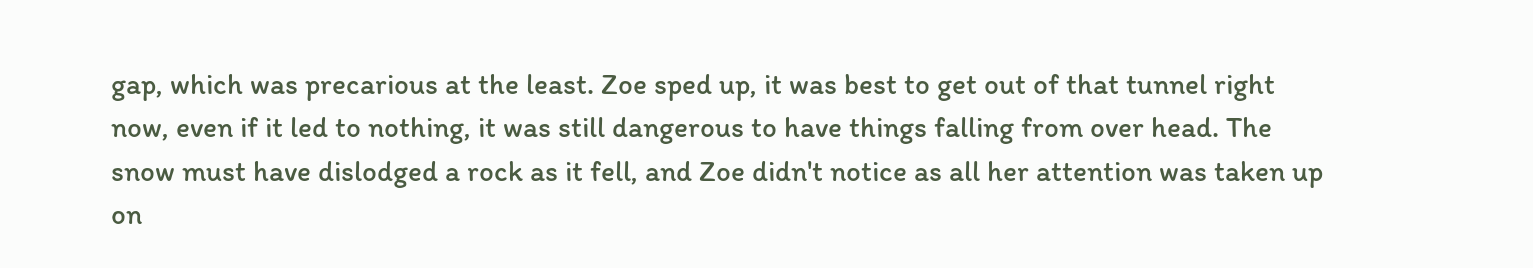gap, which was precarious at the least. Zoe sped up, it was best to get out of that tunnel right now, even if it led to nothing, it was still dangerous to have things falling from over head. The snow must have dislodged a rock as it fell, and Zoe didn't notice as all her attention was taken up on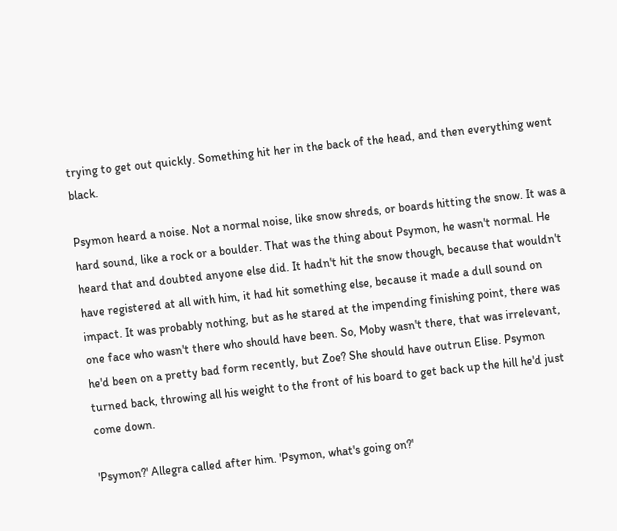trying to get out quickly. Something hit her in the back of the head, and then everything went black.

Psymon heard a noise. Not a normal noise, like snow shreds, or boards hitting the snow. It was a hard sound, like a rock or a boulder. That was the thing about Psymon, he wasn't normal. He heard that and doubted anyone else did. It hadn't hit the snow though, because that wouldn't have registered at all with him, it had hit something else, because it made a dull sound on impact. It was probably nothing, but as he stared at the impending finishing point, there was one face who wasn't there who should have been. So, Moby wasn't there, that was irrelevant, he'd been on a pretty bad form recently, but Zoe? She should have outrun Elise. Psymon turned back, throwing all his weight to the front of his board to get back up the hill he'd just come down.

'Psymon?' Allegra called after him. 'Psymon, what's going on?'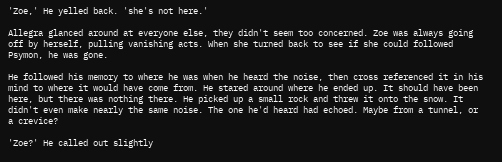'Zoe,' He yelled back. 'she's not here.'

Allegra glanced around at everyone else, they didn't seem too concerned. Zoe was always going off by herself, pulling vanishing acts. When she turned back to see if she could followed Psymon, he was gone.

He followed his memory to where he was when he heard the noise, then cross referenced it in his mind to where it would have come from. He stared around where he ended up. It should have been here, but there was nothing there. He picked up a small rock and threw it onto the snow. It didn't even make nearly the same noise. The one he'd heard had echoed. Maybe from a tunnel, or a crevice?

'Zoe?' He called out slightly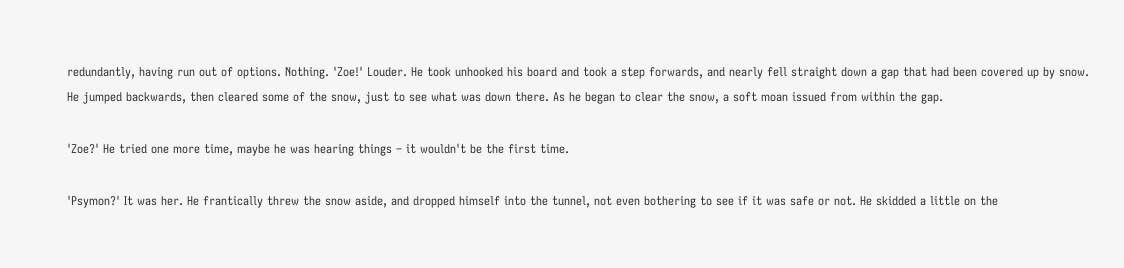redundantly, having run out of options. Nothing. 'Zoe!' Louder. He took unhooked his board and took a step forwards, and nearly fell straight down a gap that had been covered up by snow. He jumped backwards, then cleared some of the snow, just to see what was down there. As he began to clear the snow, a soft moan issued from within the gap.

'Zoe?' He tried one more time, maybe he was hearing things – it wouldn't be the first time.

'Psymon?' It was her. He frantically threw the snow aside, and dropped himself into the tunnel, not even bothering to see if it was safe or not. He skidded a little on the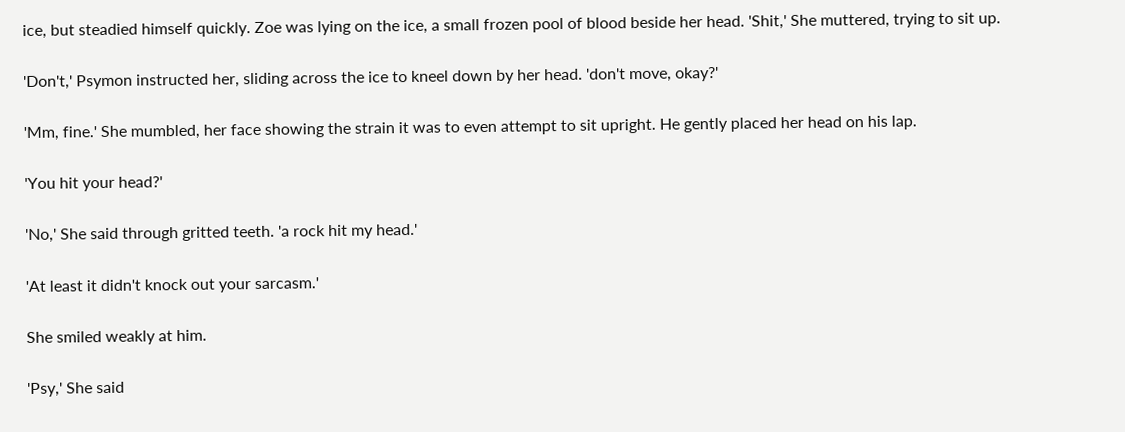ice, but steadied himself quickly. Zoe was lying on the ice, a small frozen pool of blood beside her head. 'Shit,' She muttered, trying to sit up.

'Don't,' Psymon instructed her, sliding across the ice to kneel down by her head. 'don't move, okay?'

'Mm, fine.' She mumbled, her face showing the strain it was to even attempt to sit upright. He gently placed her head on his lap.

'You hit your head?'

'No,' She said through gritted teeth. 'a rock hit my head.'

'At least it didn't knock out your sarcasm.'

She smiled weakly at him.

'Psy,' She said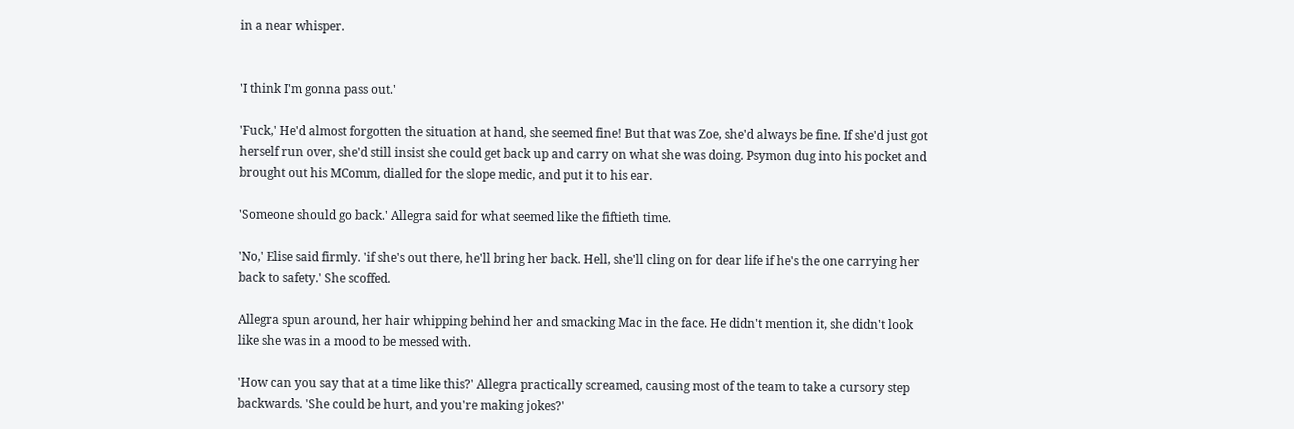in a near whisper.


'I think I'm gonna pass out.'

'Fuck,' He'd almost forgotten the situation at hand, she seemed fine! But that was Zoe, she'd always be fine. If she'd just got herself run over, she'd still insist she could get back up and carry on what she was doing. Psymon dug into his pocket and brought out his MComm, dialled for the slope medic, and put it to his ear.

'Someone should go back.' Allegra said for what seemed like the fiftieth time.

'No,' Elise said firmly. 'if she's out there, he'll bring her back. Hell, she'll cling on for dear life if he's the one carrying her back to safety.' She scoffed.

Allegra spun around, her hair whipping behind her and smacking Mac in the face. He didn't mention it, she didn't look like she was in a mood to be messed with.

'How can you say that at a time like this?' Allegra practically screamed, causing most of the team to take a cursory step backwards. 'She could be hurt, and you're making jokes?'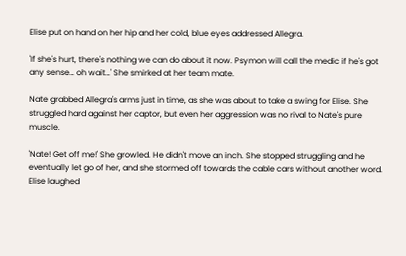Elise put on hand on her hip and her cold, blue eyes addressed Allegra.

'If she's hurt, there's nothing we can do about it now. Psymon will call the medic if he's got any sense… oh wait…' She smirked at her team mate.

Nate grabbed Allegra's arms just in time, as she was about to take a swing for Elise. She struggled hard against her captor, but even her aggression was no rival to Nate's pure muscle.

'Nate! Get off me!' She growled. He didn't move an inch. She stopped struggling and he eventually let go of her, and she stormed off towards the cable cars without another word. Elise laughed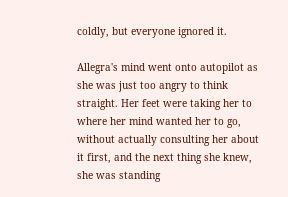coldly, but everyone ignored it.

Allegra's mind went onto autopilot as she was just too angry to think straight. Her feet were taking her to where her mind wanted her to go, without actually consulting her about it first, and the next thing she knew, she was standing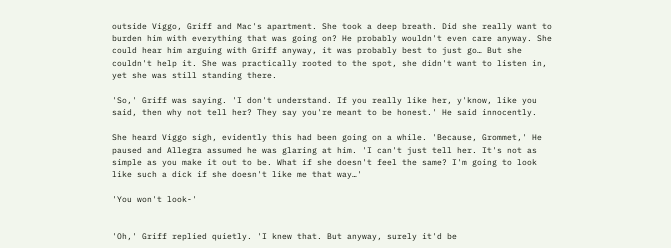outside Viggo, Griff and Mac's apartment. She took a deep breath. Did she really want to burden him with everything that was going on? He probably wouldn't even care anyway. She could hear him arguing with Griff anyway, it was probably best to just go… But she couldn't help it. She was practically rooted to the spot, she didn't want to listen in, yet she was still standing there.

'So,' Griff was saying. 'I don't understand. If you really like her, y'know, like you said, then why not tell her? They say you're meant to be honest.' He said innocently.

She heard Viggo sigh, evidently this had been going on a while. 'Because, Grommet,' He paused and Allegra assumed he was glaring at him. 'I can't just tell her. It's not as simple as you make it out to be. What if she doesn't feel the same? I'm going to look like such a dick if she doesn't like me that way…'

'You won't look-'


'Oh,' Griff replied quietly. 'I knew that. But anyway, surely it'd be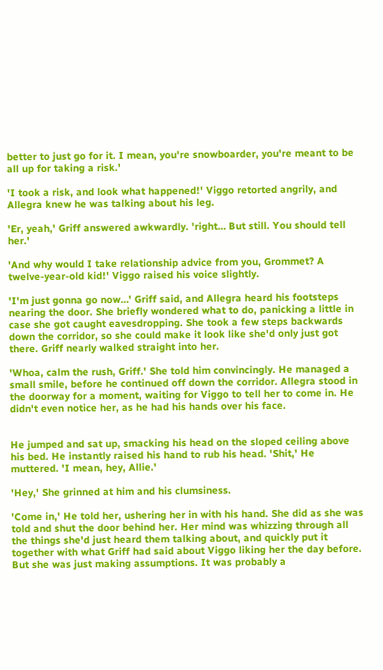better to just go for it. I mean, you're snowboarder, you're meant to be all up for taking a risk.'

'I took a risk, and look what happened!' Viggo retorted angrily, and Allegra knew he was talking about his leg.

'Er, yeah,' Griff answered awkwardly. 'right… But still. You should tell her.'

'And why would I take relationship advice from you, Grommet? A twelve-year-old kid!' Viggo raised his voice slightly.

'I'm just gonna go now…' Griff said, and Allegra heard his footsteps nearing the door. She briefly wondered what to do, panicking a little in case she got caught eavesdropping. She took a few steps backwards down the corridor, so she could make it look like she'd only just got there. Griff nearly walked straight into her.

'Whoa, calm the rush, Griff.' She told him convincingly. He managed a small smile, before he continued off down the corridor. Allegra stood in the doorway for a moment, waiting for Viggo to tell her to come in. He didn't even notice her, as he had his hands over his face.


He jumped and sat up, smacking his head on the sloped ceiling above his bed. He instantly raised his hand to rub his head. 'Shit,' He muttered. 'I mean, hey, Allie.'

'Hey,' She grinned at him and his clumsiness.

'Come in,' He told her, ushering her in with his hand. She did as she was told and shut the door behind her. Her mind was whizzing through all the things she'd just heard them talking about, and quickly put it together with what Griff had said about Viggo liking her the day before. But she was just making assumptions. It was probably a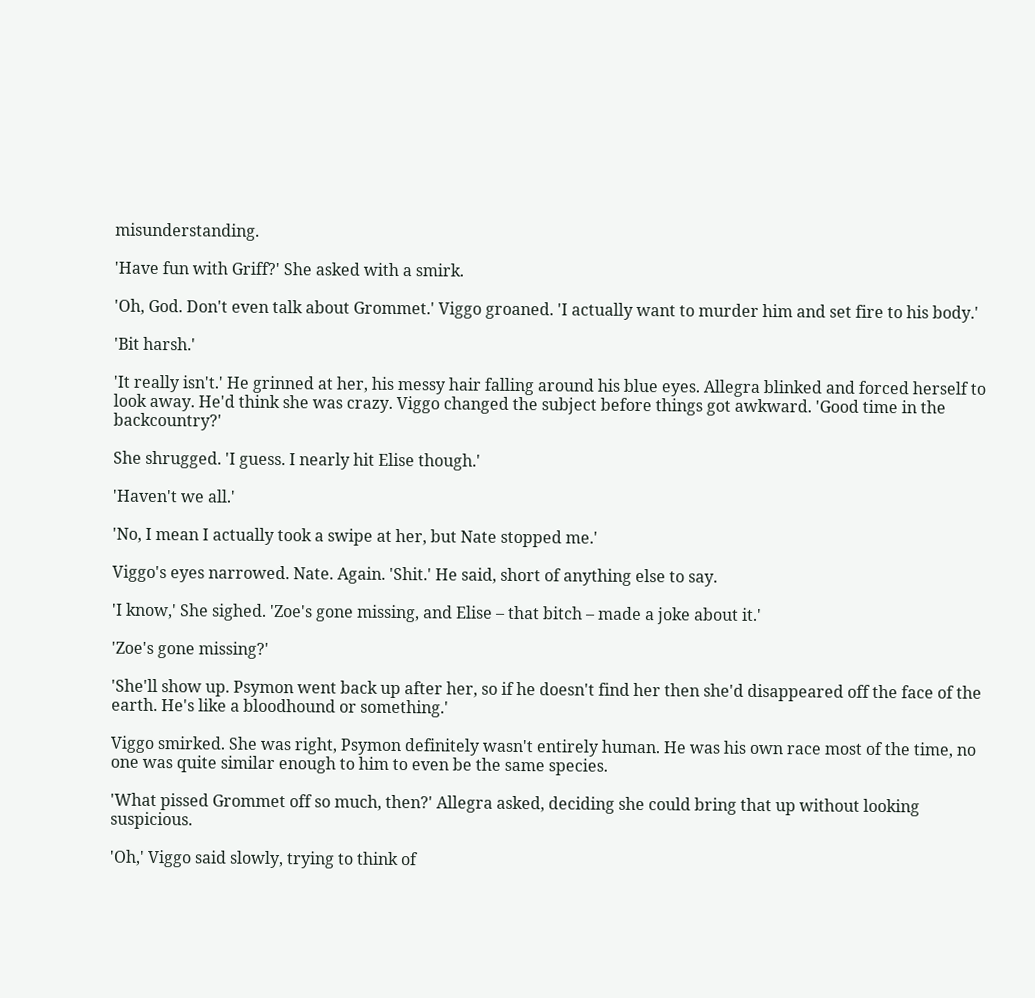misunderstanding.

'Have fun with Griff?' She asked with a smirk.

'Oh, God. Don't even talk about Grommet.' Viggo groaned. 'I actually want to murder him and set fire to his body.'

'Bit harsh.'

'It really isn't.' He grinned at her, his messy hair falling around his blue eyes. Allegra blinked and forced herself to look away. He'd think she was crazy. Viggo changed the subject before things got awkward. 'Good time in the backcountry?'

She shrugged. 'I guess. I nearly hit Elise though.'

'Haven't we all.'

'No, I mean I actually took a swipe at her, but Nate stopped me.'

Viggo's eyes narrowed. Nate. Again. 'Shit.' He said, short of anything else to say.

'I know,' She sighed. 'Zoe's gone missing, and Elise – that bitch – made a joke about it.'

'Zoe's gone missing?'

'She'll show up. Psymon went back up after her, so if he doesn't find her then she'd disappeared off the face of the earth. He's like a bloodhound or something.'

Viggo smirked. She was right, Psymon definitely wasn't entirely human. He was his own race most of the time, no one was quite similar enough to him to even be the same species.

'What pissed Grommet off so much, then?' Allegra asked, deciding she could bring that up without looking suspicious.

'Oh,' Viggo said slowly, trying to think of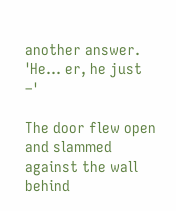another answer. 'He… er, he just –'

The door flew open and slammed against the wall behind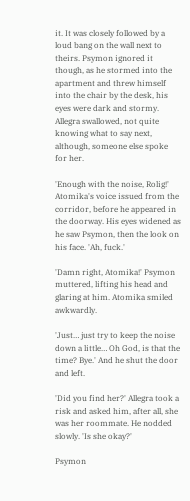it. It was closely followed by a loud bang on the wall next to theirs. Psymon ignored it though, as he stormed into the apartment and threw himself into the chair by the desk, his eyes were dark and stormy. Allegra swallowed, not quite knowing what to say next, although, someone else spoke for her.

'Enough with the noise, Rolig!' Atomika's voice issued from the corridor, before he appeared in the doorway. His eyes widened as he saw Psymon, then the look on his face. 'Ah, fuck.'

'Damn right, Atomika!' Psymon muttered, lifting his head and glaring at him. Atomika smiled awkwardly.

'Just… just try to keep the noise down a little… Oh God, is that the time? Bye.' And he shut the door and left.

'Did you find her?' Allegra took a risk and asked him, after all, she was her roommate. He nodded slowly. 'Is she okay?'

Psymon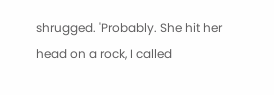shrugged. 'Probably. She hit her head on a rock, I called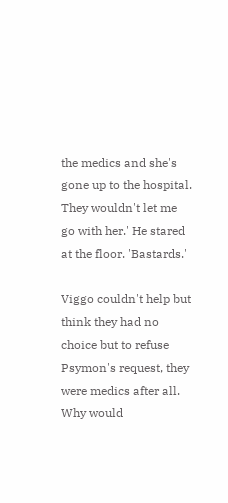the medics and she's gone up to the hospital. They wouldn't let me go with her.' He stared at the floor. 'Bastards.'

Viggo couldn't help but think they had no choice but to refuse Psymon's request, they were medics after all. Why would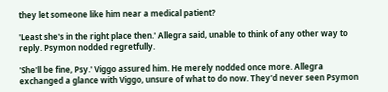they let someone like him near a medical patient?

'Least she's in the right place then.' Allegra said, unable to think of any other way to reply. Psymon nodded regretfully.

'She'll be fine, Psy.' Viggo assured him. He merely nodded once more. Allegra exchanged a glance with Viggo, unsure of what to do now. They'd never seen Psymon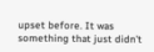upset before. It was something that just didn't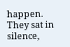happen. They sat in silence,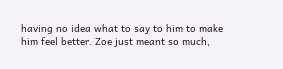having no idea what to say to him to make him feel better. Zoe just meant so much,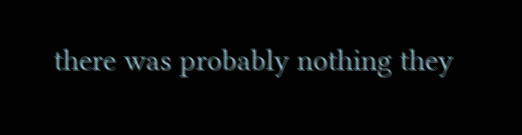there was probably nothing they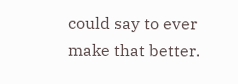could say to ever make that better.